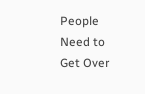People Need to Get Over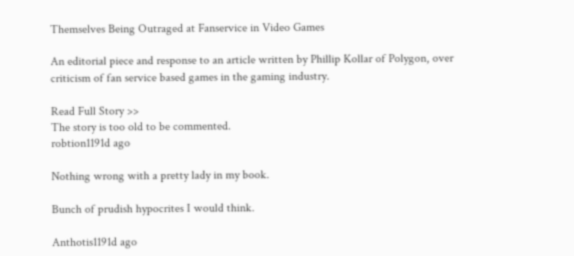Themselves Being Outraged at Fanservice in Video Games

An editorial piece and response to an article written by Phillip Kollar of Polygon, over criticism of fan service based games in the gaming industry.

Read Full Story >>
The story is too old to be commented.
robtion1191d ago

Nothing wrong with a pretty lady in my book.

Bunch of prudish hypocrites I would think.

Anthotis1191d ago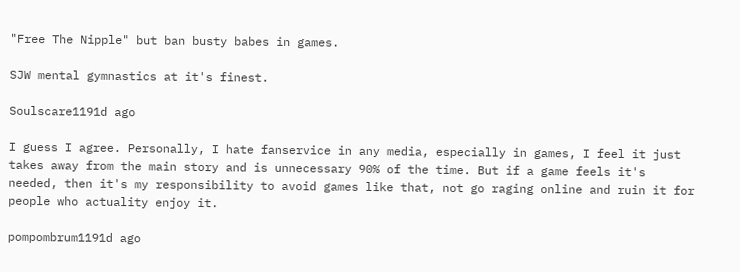"Free The Nipple" but ban busty babes in games.

SJW mental gymnastics at it's finest.

Soulscare1191d ago

I guess I agree. Personally, I hate fanservice in any media, especially in games, I feel it just takes away from the main story and is unnecessary 90% of the time. But if a game feels it's needed, then it's my responsibility to avoid games like that, not go raging online and ruin it for people who actuality enjoy it.

pompombrum1191d ago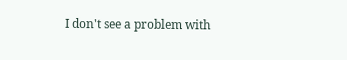I don't see a problem with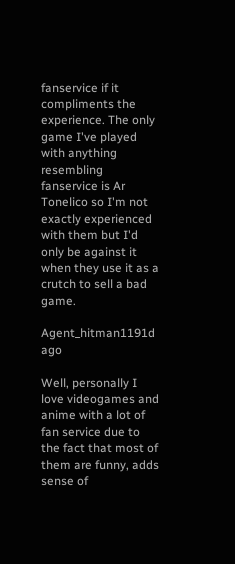fanservice if it compliments the experience. The only game I've played with anything resembling fanservice is Ar Tonelico so I'm not exactly experienced with them but I'd only be against it when they use it as a crutch to sell a bad game.

Agent_hitman1191d ago

Well, personally I love videogames and anime with a lot of fan service due to the fact that most of them are funny, adds sense of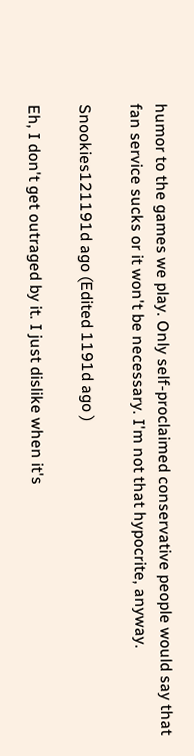humor to the games we play. Only self-proclaimed conservative people would say that fan service sucks or it won't be necessary. I'm not that hypocrite, anyway.

Snookies121191d ago (Edited 1191d ago )

Eh, I don't get outraged by it. I just dislike when it's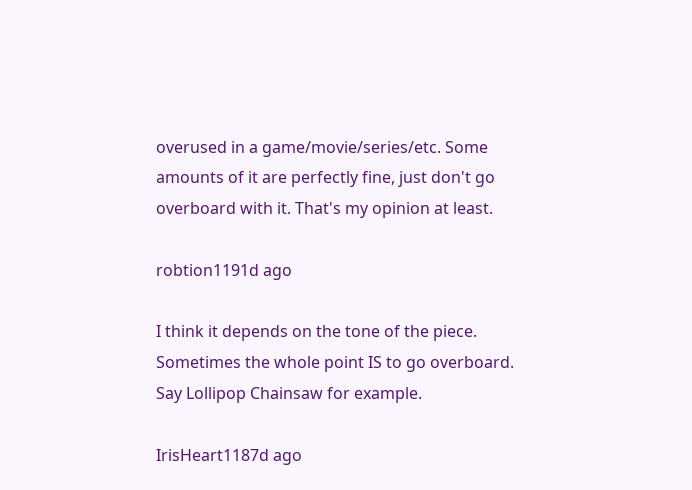overused in a game/movie/series/etc. Some amounts of it are perfectly fine, just don't go overboard with it. That's my opinion at least.

robtion1191d ago

I think it depends on the tone of the piece. Sometimes the whole point IS to go overboard. Say Lollipop Chainsaw for example.

IrisHeart1187d ago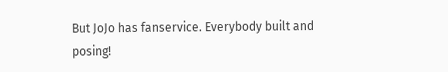But JoJo has fanservice. Everybody built and posing!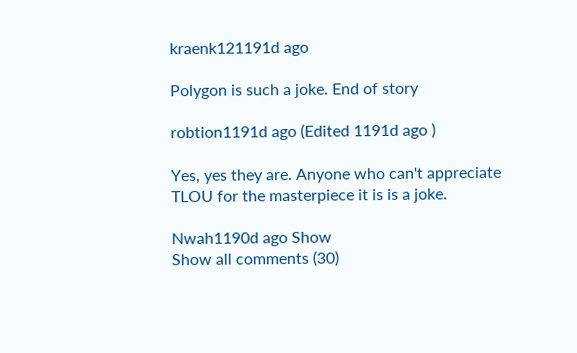kraenk121191d ago

Polygon is such a joke. End of story

robtion1191d ago (Edited 1191d ago )

Yes, yes they are. Anyone who can't appreciate TLOU for the masterpiece it is is a joke.

Nwah1190d ago Show
Show all comments (30)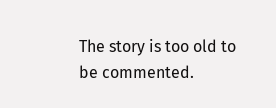The story is too old to be commented.